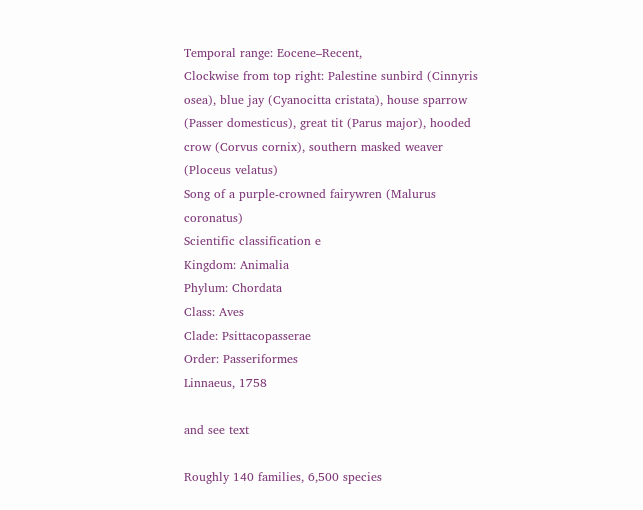Temporal range: Eocene–Recent,
Clockwise from top right: Palestine sunbird (Cinnyris osea), blue jay (Cyanocitta cristata), house sparrow (Passer domesticus), great tit (Parus major), hooded crow (Corvus cornix), southern masked weaver (Ploceus velatus)
Song of a purple-crowned fairywren (Malurus coronatus)
Scientific classification e
Kingdom: Animalia
Phylum: Chordata
Class: Aves
Clade: Psittacopasserae
Order: Passeriformes
Linnaeus, 1758

and see text

Roughly 140 families, 6,500 species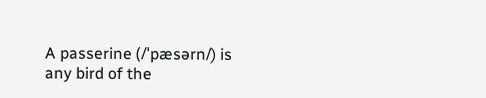A passerine (/ˈpæsərn/) is any bird of the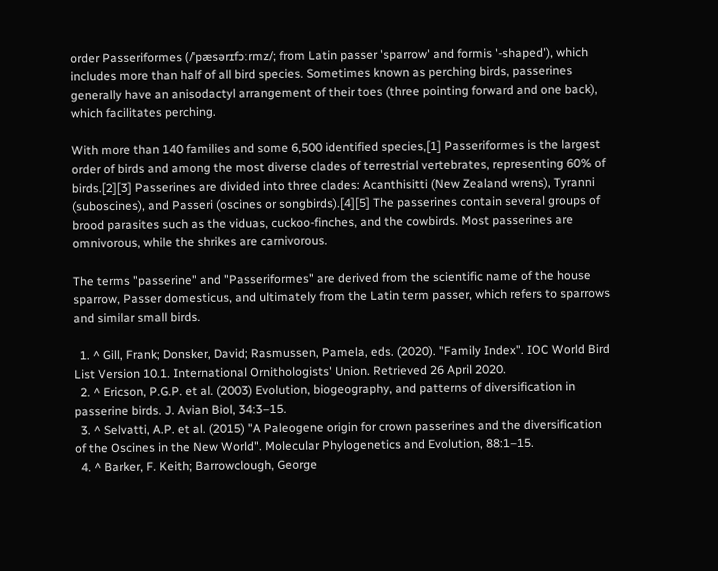order Passeriformes (/ˈpæsərɪfɔːrmz/; from Latin passer 'sparrow' and formis '-shaped'), which includes more than half of all bird species. Sometimes known as perching birds, passerines generally have an anisodactyl arrangement of their toes (three pointing forward and one back), which facilitates perching.

With more than 140 families and some 6,500 identified species,[1] Passeriformes is the largest order of birds and among the most diverse clades of terrestrial vertebrates, representing 60% of birds.[2][3] Passerines are divided into three clades: Acanthisitti (New Zealand wrens), Tyranni (suboscines), and Passeri (oscines or songbirds).[4][5] The passerines contain several groups of brood parasites such as the viduas, cuckoo-finches, and the cowbirds. Most passerines are omnivorous, while the shrikes are carnivorous.

The terms "passerine" and "Passeriformes" are derived from the scientific name of the house sparrow, Passer domesticus, and ultimately from the Latin term passer, which refers to sparrows and similar small birds.

  1. ^ Gill, Frank; Donsker, David; Rasmussen, Pamela, eds. (2020). "Family Index". IOC World Bird List Version 10.1. International Ornithologists' Union. Retrieved 26 April 2020.
  2. ^ Ericson, P.G.P. et al. (2003) Evolution, biogeography, and patterns of diversification in passerine birds. J. Avian Biol, 34:3–15.
  3. ^ Selvatti, A.P. et al. (2015) "A Paleogene origin for crown passerines and the diversification of the Oscines in the New World". Molecular Phylogenetics and Evolution, 88:1–15.
  4. ^ Barker, F. Keith; Barrowclough, George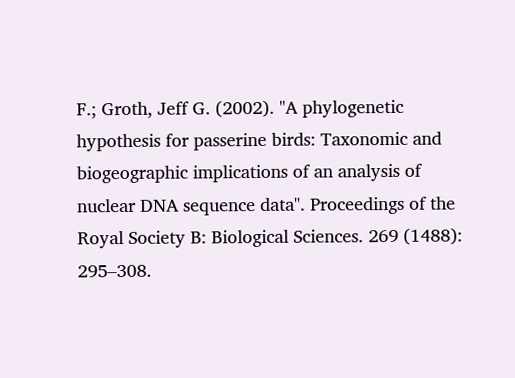F.; Groth, Jeff G. (2002). "A phylogenetic hypothesis for passerine birds: Taxonomic and biogeographic implications of an analysis of nuclear DNA sequence data". Proceedings of the Royal Society B: Biological Sciences. 269 (1488): 295–308.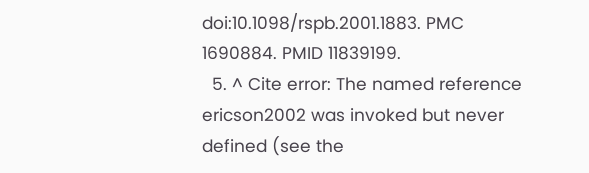doi:10.1098/rspb.2001.1883. PMC 1690884. PMID 11839199.
  5. ^ Cite error: The named reference ericson2002 was invoked but never defined (see the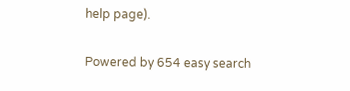help page).

Powered by 654 easy search